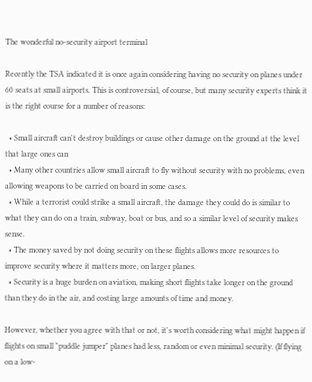The wonderful no-security airport terminal

Recently the TSA indicated it is once again considering having no security on planes under 60 seats at small airports. This is controversial, of course, but many security experts think it is the right course for a number of reasons:

  • Small aircraft can't destroy buildings or cause other damage on the ground at the level that large ones can
  • Many other countries allow small aircraft to fly without security with no problems, even allowing weapons to be carried on board in some cases.
  • While a terrorist could strike a small aircraft, the damage they could do is similar to what they can do on a train, subway, boat or bus, and so a similar level of security makes sense.
  • The money saved by not doing security on these flights allows more resources to improve security where it matters more, on larger planes.
  • Security is a huge burden on aviation, making short flights take longer on the ground than they do in the air, and costing large amounts of time and money.

However, whether you agree with that or not, it's worth considering what might happen if flights on small "puddle jumper" planes had less, random or even minimal security. (If flying on a low-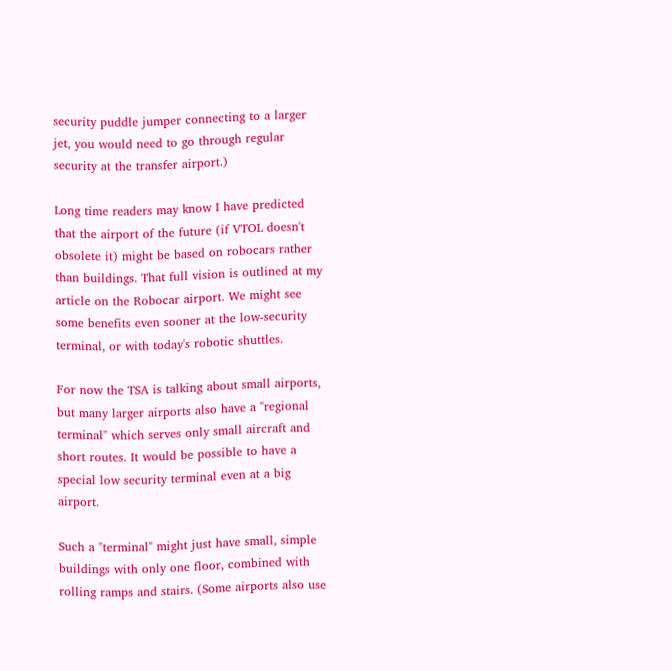security puddle jumper connecting to a larger jet, you would need to go through regular security at the transfer airport.)

Long time readers may know I have predicted that the airport of the future (if VTOL doesn't obsolete it) might be based on robocars rather than buildings. That full vision is outlined at my article on the Robocar airport. We might see some benefits even sooner at the low-security terminal, or with today's robotic shuttles.

For now the TSA is talking about small airports, but many larger airports also have a "regional terminal" which serves only small aircraft and short routes. It would be possible to have a special low security terminal even at a big airport.

Such a "terminal" might just have small, simple buildings with only one floor, combined with rolling ramps and stairs. (Some airports also use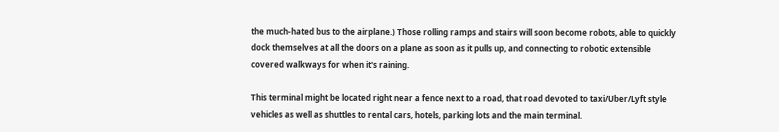the much-hated bus to the airplane.) Those rolling ramps and stairs will soon become robots, able to quickly dock themselves at all the doors on a plane as soon as it pulls up, and connecting to robotic extensible covered walkways for when it's raining.

This terminal might be located right near a fence next to a road, that road devoted to taxi/Uber/Lyft style vehicles as well as shuttles to rental cars, hotels, parking lots and the main terminal.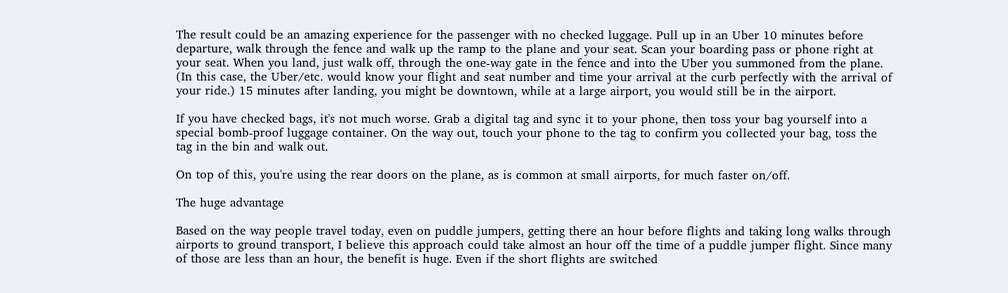The result could be an amazing experience for the passenger with no checked luggage. Pull up in an Uber 10 minutes before departure, walk through the fence and walk up the ramp to the plane and your seat. Scan your boarding pass or phone right at your seat. When you land, just walk off, through the one-way gate in the fence and into the Uber you summoned from the plane. (In this case, the Uber/etc. would know your flight and seat number and time your arrival at the curb perfectly with the arrival of your ride.) 15 minutes after landing, you might be downtown, while at a large airport, you would still be in the airport.

If you have checked bags, it's not much worse. Grab a digital tag and sync it to your phone, then toss your bag yourself into a special bomb-proof luggage container. On the way out, touch your phone to the tag to confirm you collected your bag, toss the tag in the bin and walk out.

On top of this, you're using the rear doors on the plane, as is common at small airports, for much faster on/off.

The huge advantage

Based on the way people travel today, even on puddle jumpers, getting there an hour before flights and taking long walks through airports to ground transport, I believe this approach could take almost an hour off the time of a puddle jumper flight. Since many of those are less than an hour, the benefit is huge. Even if the short flights are switched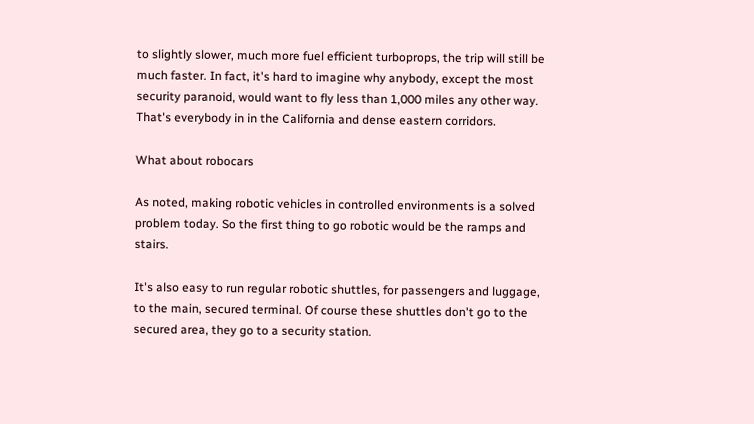to slightly slower, much more fuel efficient turboprops, the trip will still be much faster. In fact, it's hard to imagine why anybody, except the most security paranoid, would want to fly less than 1,000 miles any other way. That's everybody in in the California and dense eastern corridors.

What about robocars

As noted, making robotic vehicles in controlled environments is a solved problem today. So the first thing to go robotic would be the ramps and stairs.

It's also easy to run regular robotic shuttles, for passengers and luggage, to the main, secured terminal. Of course these shuttles don't go to the secured area, they go to a security station.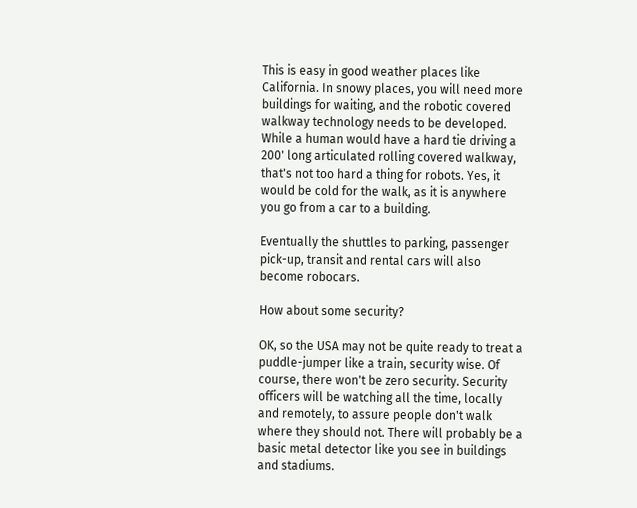This is easy in good weather places like California. In snowy places, you will need more buildings for waiting, and the robotic covered walkway technology needs to be developed. While a human would have a hard tie driving a 200' long articulated rolling covered walkway, that's not too hard a thing for robots. Yes, it would be cold for the walk, as it is anywhere you go from a car to a building.

Eventually the shuttles to parking, passenger pick-up, transit and rental cars will also become robocars.

How about some security?

OK, so the USA may not be quite ready to treat a puddle-jumper like a train, security wise. Of course, there won't be zero security. Security officers will be watching all the time, locally and remotely, to assure people don't walk where they should not. There will probably be a basic metal detector like you see in buildings and stadiums.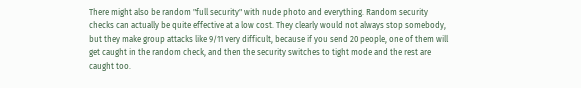There might also be random "full security" with nude photo and everything. Random security checks can actually be quite effective at a low cost. They clearly would not always stop somebody, but they make group attacks like 9/11 very difficult, because if you send 20 people, one of them will get caught in the random check, and then the security switches to tight mode and the rest are caught too.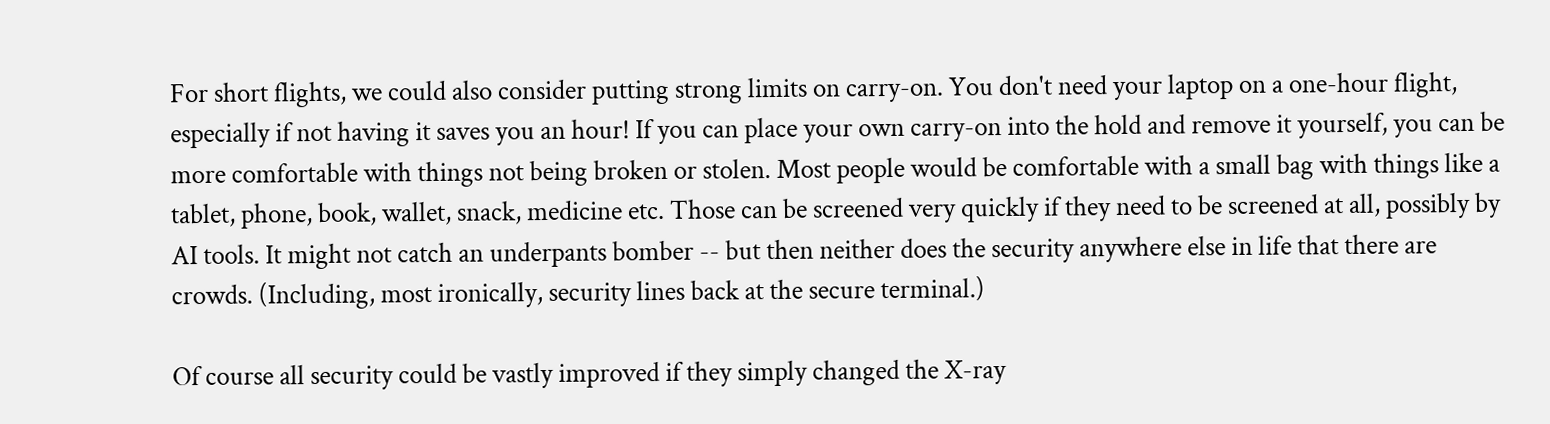For short flights, we could also consider putting strong limits on carry-on. You don't need your laptop on a one-hour flight, especially if not having it saves you an hour! If you can place your own carry-on into the hold and remove it yourself, you can be more comfortable with things not being broken or stolen. Most people would be comfortable with a small bag with things like a tablet, phone, book, wallet, snack, medicine etc. Those can be screened very quickly if they need to be screened at all, possibly by AI tools. It might not catch an underpants bomber -- but then neither does the security anywhere else in life that there are crowds. (Including, most ironically, security lines back at the secure terminal.)

Of course all security could be vastly improved if they simply changed the X-ray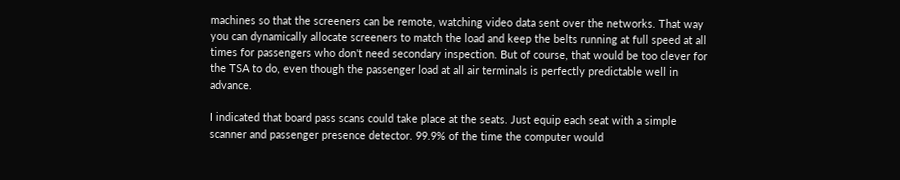machines so that the screeners can be remote, watching video data sent over the networks. That way you can dynamically allocate screeners to match the load and keep the belts running at full speed at all times for passengers who don't need secondary inspection. But of course, that would be too clever for the TSA to do, even though the passenger load at all air terminals is perfectly predictable well in advance.

I indicated that board pass scans could take place at the seats. Just equip each seat with a simple scanner and passenger presence detector. 99.9% of the time the computer would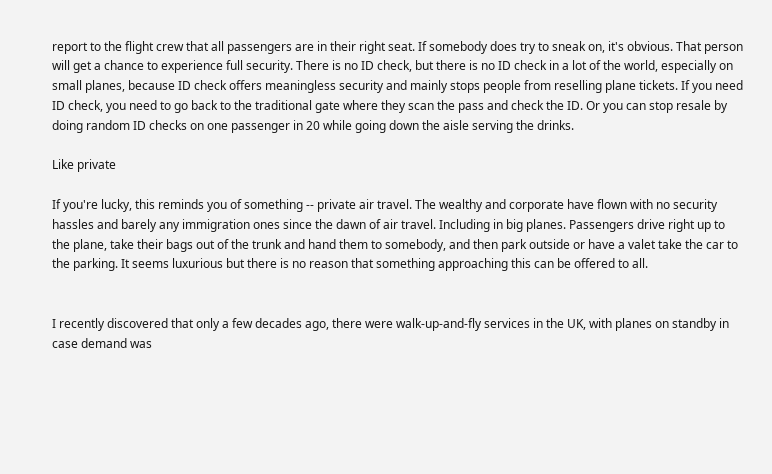report to the flight crew that all passengers are in their right seat. If somebody does try to sneak on, it's obvious. That person will get a chance to experience full security. There is no ID check, but there is no ID check in a lot of the world, especially on small planes, because ID check offers meaningless security and mainly stops people from reselling plane tickets. If you need ID check, you need to go back to the traditional gate where they scan the pass and check the ID. Or you can stop resale by doing random ID checks on one passenger in 20 while going down the aisle serving the drinks.

Like private

If you're lucky, this reminds you of something -- private air travel. The wealthy and corporate have flown with no security hassles and barely any immigration ones since the dawn of air travel. Including in big planes. Passengers drive right up to the plane, take their bags out of the trunk and hand them to somebody, and then park outside or have a valet take the car to the parking. It seems luxurious but there is no reason that something approaching this can be offered to all.


I recently discovered that only a few decades ago, there were walk-up-and-fly services in the UK, with planes on standby in case demand was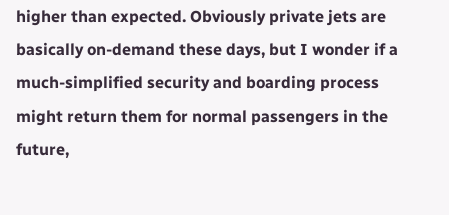higher than expected. Obviously private jets are basically on-demand these days, but I wonder if a much-simplified security and boarding process might return them for normal passengers in the future,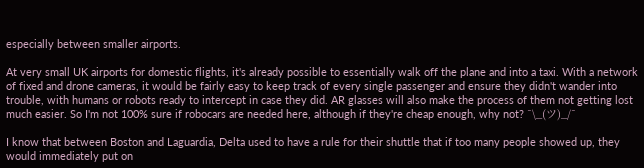especially between smaller airports.

At very small UK airports for domestic flights, it's already possible to essentially walk off the plane and into a taxi. With a network of fixed and drone cameras, it would be fairly easy to keep track of every single passenger and ensure they didn't wander into trouble, with humans or robots ready to intercept in case they did. AR glasses will also make the process of them not getting lost much easier. So I'm not 100% sure if robocars are needed here, although if they're cheap enough, why not? ¯\_(ツ)_/¯

I know that between Boston and Laguardia, Delta used to have a rule for their shuttle that if too many people showed up, they would immediately put on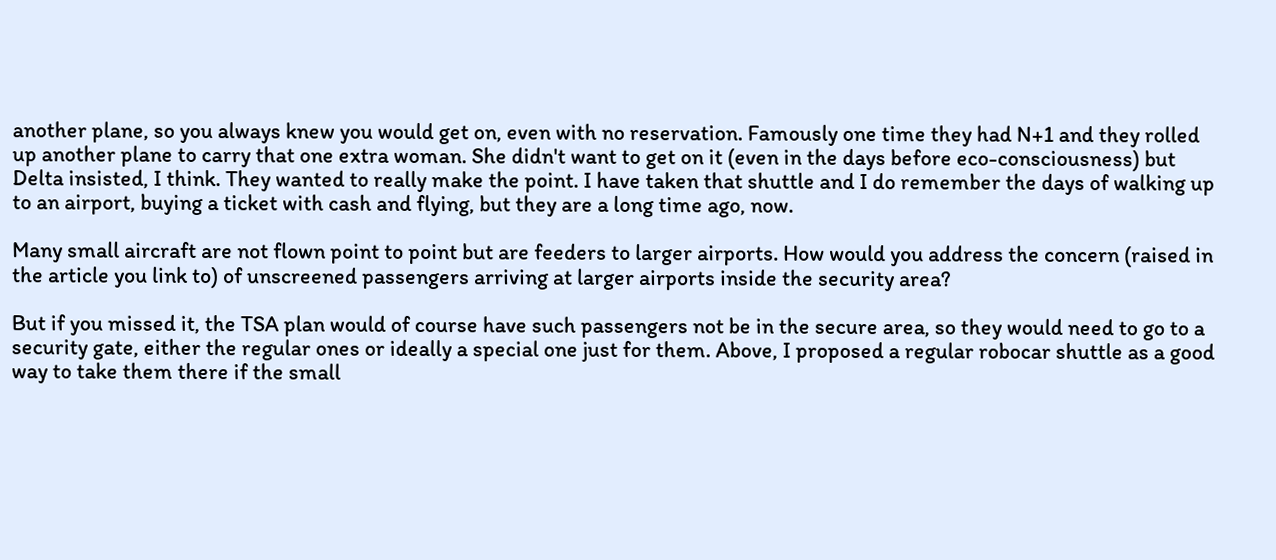another plane, so you always knew you would get on, even with no reservation. Famously one time they had N+1 and they rolled up another plane to carry that one extra woman. She didn't want to get on it (even in the days before eco-consciousness) but Delta insisted, I think. They wanted to really make the point. I have taken that shuttle and I do remember the days of walking up to an airport, buying a ticket with cash and flying, but they are a long time ago, now.

Many small aircraft are not flown point to point but are feeders to larger airports. How would you address the concern (raised in the article you link to) of unscreened passengers arriving at larger airports inside the security area?

But if you missed it, the TSA plan would of course have such passengers not be in the secure area, so they would need to go to a security gate, either the regular ones or ideally a special one just for them. Above, I proposed a regular robocar shuttle as a good way to take them there if the small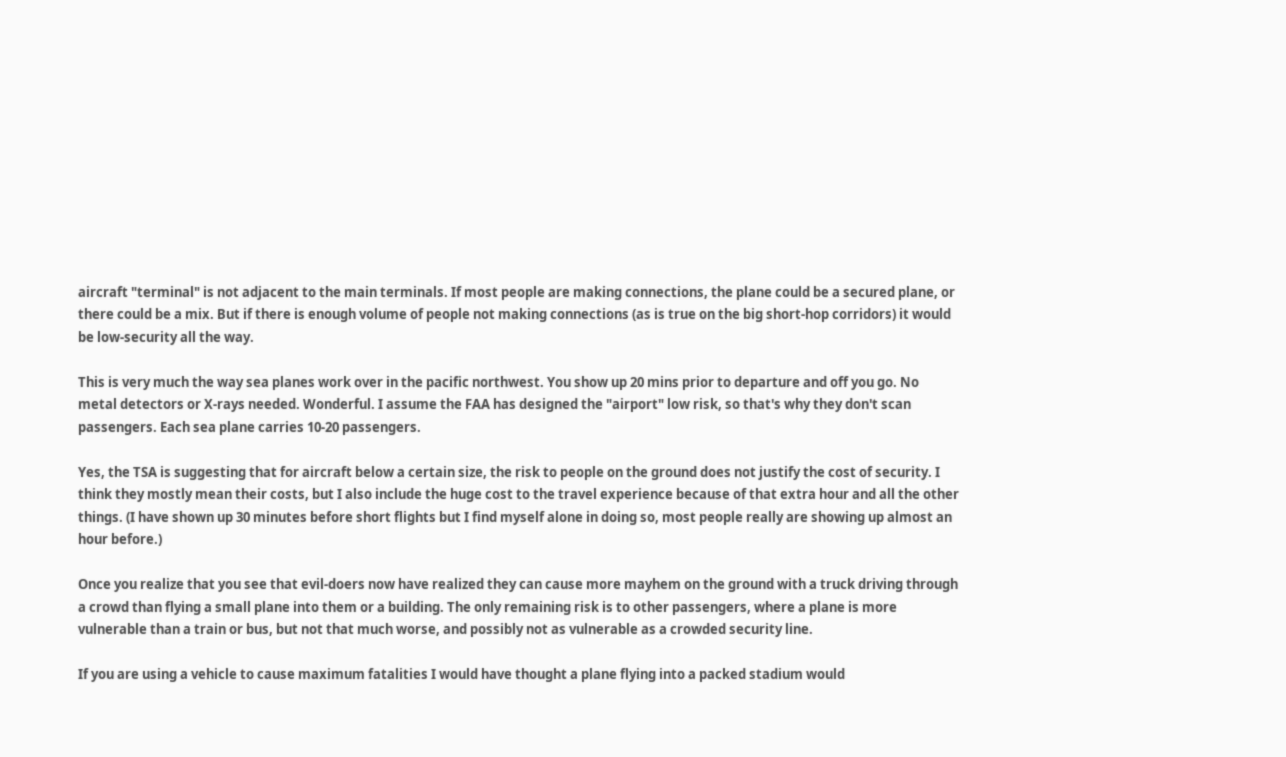aircraft "terminal" is not adjacent to the main terminals. If most people are making connections, the plane could be a secured plane, or there could be a mix. But if there is enough volume of people not making connections (as is true on the big short-hop corridors) it would be low-security all the way.

This is very much the way sea planes work over in the pacific northwest. You show up 20 mins prior to departure and off you go. No metal detectors or X-rays needed. Wonderful. I assume the FAA has designed the "airport" low risk, so that's why they don't scan passengers. Each sea plane carries 10-20 passengers.

Yes, the TSA is suggesting that for aircraft below a certain size, the risk to people on the ground does not justify the cost of security. I think they mostly mean their costs, but I also include the huge cost to the travel experience because of that extra hour and all the other things. (I have shown up 30 minutes before short flights but I find myself alone in doing so, most people really are showing up almost an hour before.)

Once you realize that you see that evil-doers now have realized they can cause more mayhem on the ground with a truck driving through a crowd than flying a small plane into them or a building. The only remaining risk is to other passengers, where a plane is more vulnerable than a train or bus, but not that much worse, and possibly not as vulnerable as a crowded security line.

If you are using a vehicle to cause maximum fatalities I would have thought a plane flying into a packed stadium would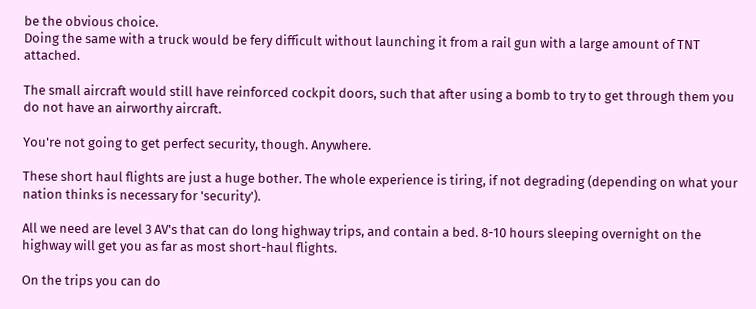be the obvious choice.
Doing the same with a truck would be fery difficult without launching it from a rail gun with a large amount of TNT attached.

The small aircraft would still have reinforced cockpit doors, such that after using a bomb to try to get through them you do not have an airworthy aircraft.

You're not going to get perfect security, though. Anywhere.

These short haul flights are just a huge bother. The whole experience is tiring, if not degrading (depending on what your nation thinks is necessary for 'security').

All we need are level 3 AV's that can do long highway trips, and contain a bed. 8-10 hours sleeping overnight on the highway will get you as far as most short-haul flights.

On the trips you can do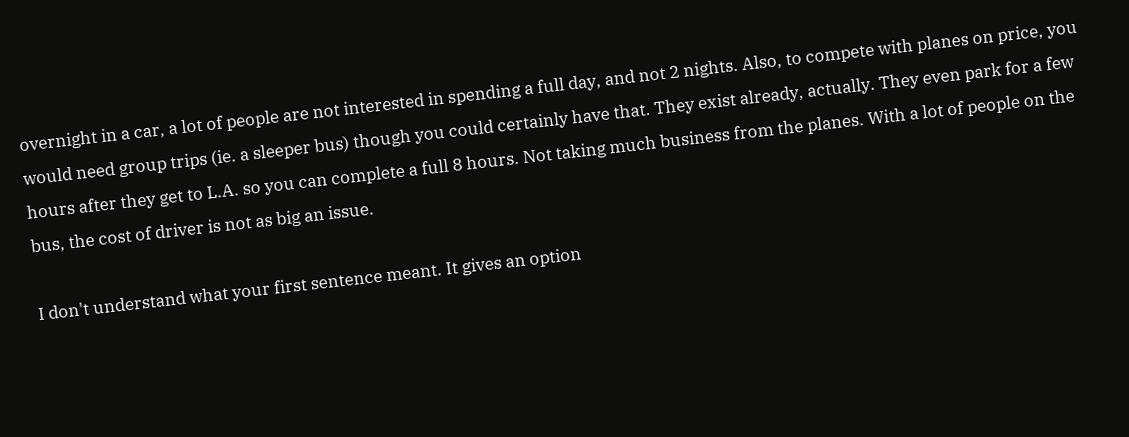overnight in a car, a lot of people are not interested in spending a full day, and not 2 nights. Also, to compete with planes on price, you would need group trips (ie. a sleeper bus) though you could certainly have that. They exist already, actually. They even park for a few hours after they get to L.A. so you can complete a full 8 hours. Not taking much business from the planes. With a lot of people on the bus, the cost of driver is not as big an issue.

I don't understand what your first sentence meant. It gives an option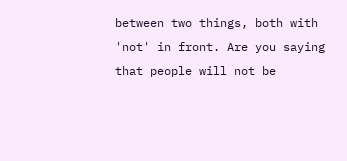between two things, both with 'not' in front. Are you saying that people will not be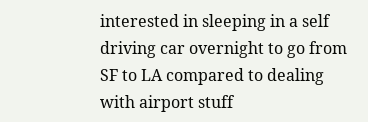interested in sleeping in a self driving car overnight to go from SF to LA compared to dealing with airport stuff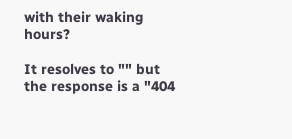with their waking hours?

It resolves to "" but the response is a "404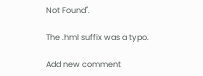Not Found".

The .hml suffix was a typo.

Add new comment